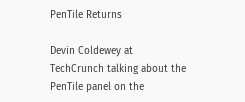PenTile Returns

Devin Coldewey at TechCrunch talking about the PenTile panel on the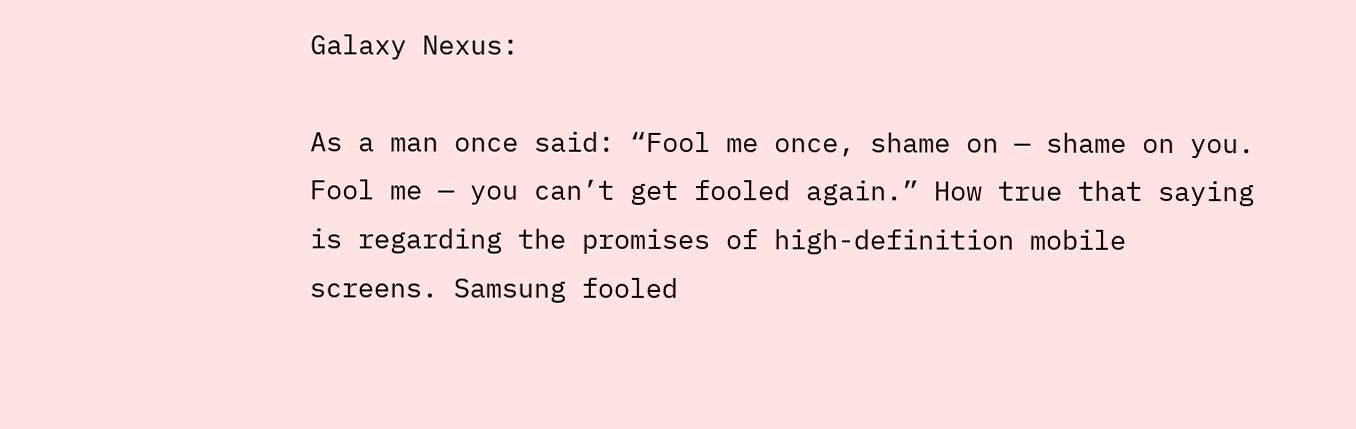Galaxy Nexus:

As a man once said: “Fool me once, shame on — shame on you. Fool me — you can’t get fooled again.” How true that saying is regarding the promises of high-definition mobile screens. Samsung fooled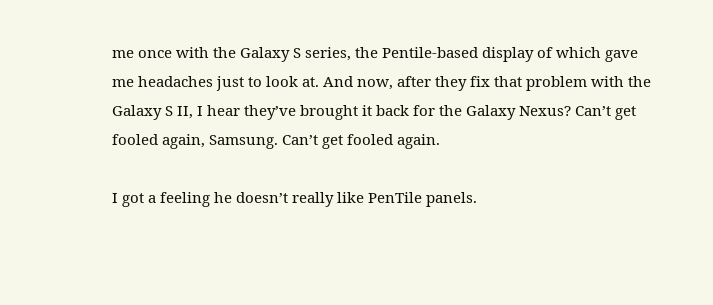me once with the Galaxy S series, the Pentile-based display of which gave me headaches just to look at. And now, after they fix that problem with the Galaxy S II, I hear they’ve brought it back for the Galaxy Nexus? Can’t get fooled again, Samsung. Can’t get fooled again.

I got a feeling he doesn’t really like PenTile panels.